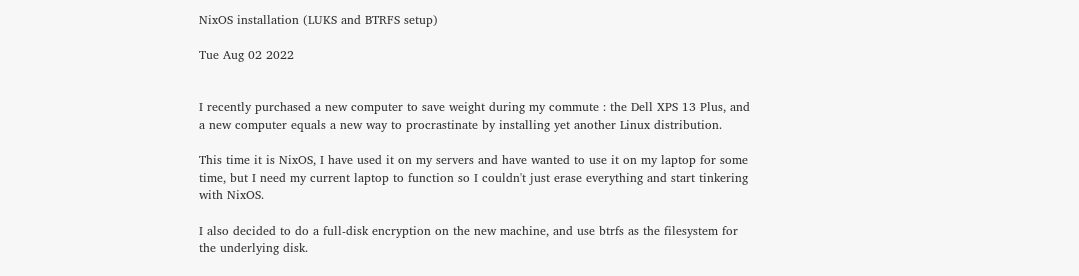NixOS installation (LUKS and BTRFS setup)

Tue Aug 02 2022


I recently purchased a new computer to save weight during my commute : the Dell XPS 13 Plus, and a new computer equals a new way to procrastinate by installing yet another Linux distribution.

This time it is NixOS, I have used it on my servers and have wanted to use it on my laptop for some time, but I need my current laptop to function so I couldn't just erase everything and start tinkering with NixOS.

I also decided to do a full-disk encryption on the new machine, and use btrfs as the filesystem for the underlying disk.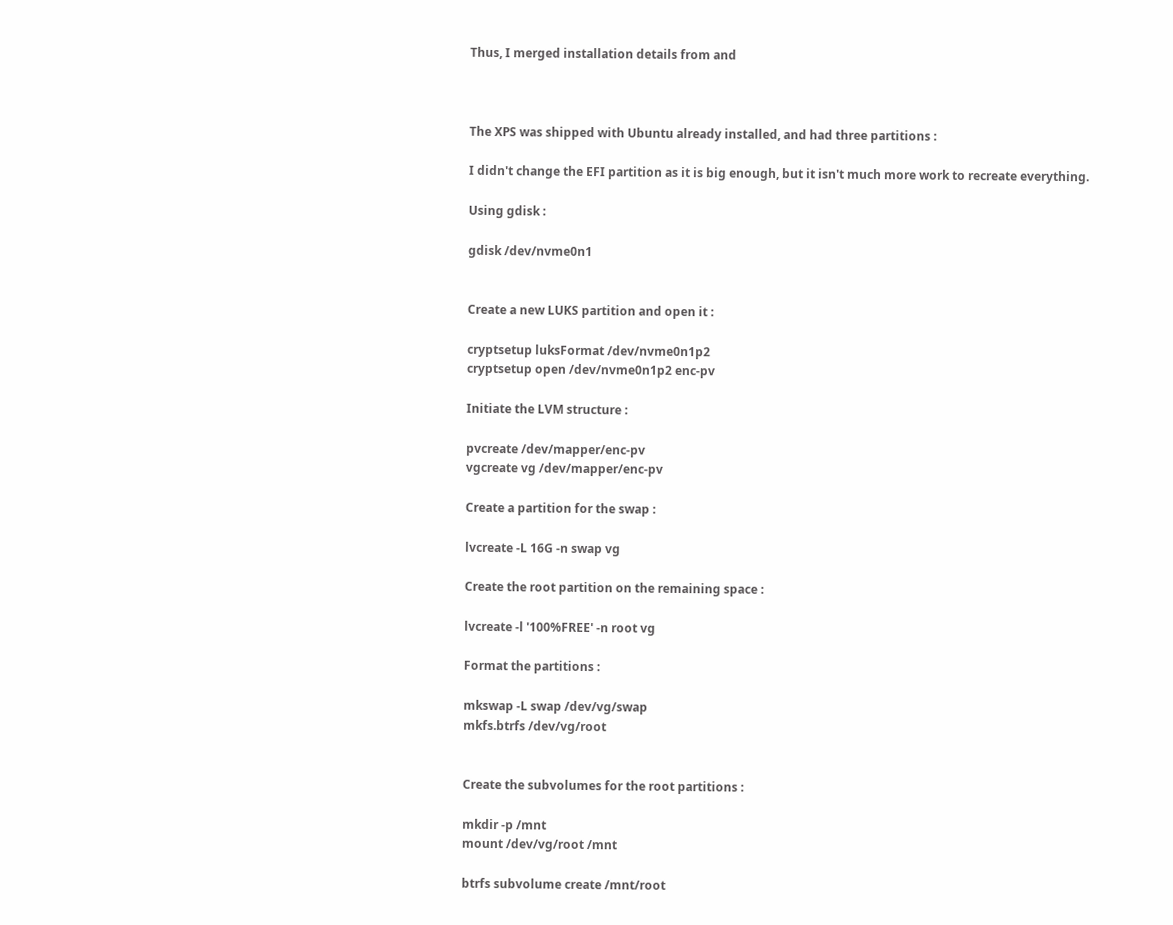Thus, I merged installation details from and



The XPS was shipped with Ubuntu already installed, and had three partitions :

I didn't change the EFI partition as it is big enough, but it isn't much more work to recreate everything.

Using gdisk :

gdisk /dev/nvme0n1


Create a new LUKS partition and open it :

cryptsetup luksFormat /dev/nvme0n1p2
cryptsetup open /dev/nvme0n1p2 enc-pv

Initiate the LVM structure :

pvcreate /dev/mapper/enc-pv
vgcreate vg /dev/mapper/enc-pv

Create a partition for the swap :

lvcreate -L 16G -n swap vg

Create the root partition on the remaining space :

lvcreate -l '100%FREE' -n root vg

Format the partitions :

mkswap -L swap /dev/vg/swap
mkfs.btrfs /dev/vg/root


Create the subvolumes for the root partitions :

mkdir -p /mnt
mount /dev/vg/root /mnt

btrfs subvolume create /mnt/root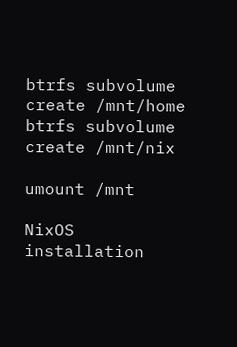btrfs subvolume create /mnt/home
btrfs subvolume create /mnt/nix

umount /mnt

NixOS installation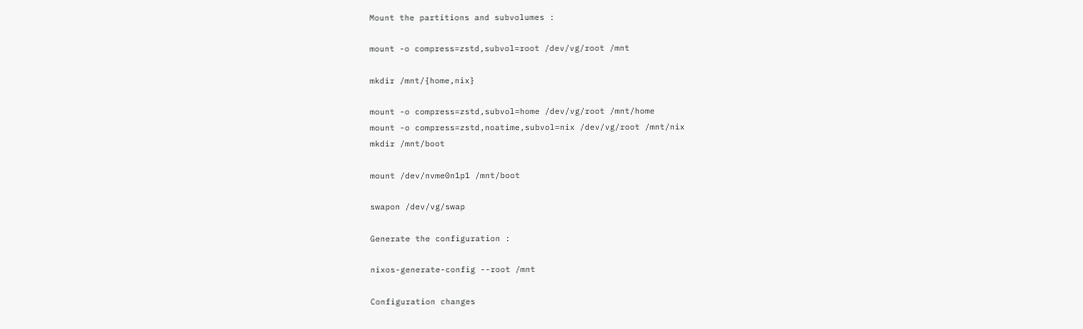Mount the partitions and subvolumes :

mount -o compress=zstd,subvol=root /dev/vg/root /mnt

mkdir /mnt/{home,nix}

mount -o compress=zstd,subvol=home /dev/vg/root /mnt/home
mount -o compress=zstd,noatime,subvol=nix /dev/vg/root /mnt/nix
mkdir /mnt/boot

mount /dev/nvme0n1p1 /mnt/boot

swapon /dev/vg/swap

Generate the configuration :

nixos-generate-config --root /mnt

Configuration changes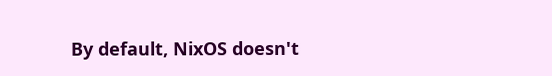By default, NixOS doesn't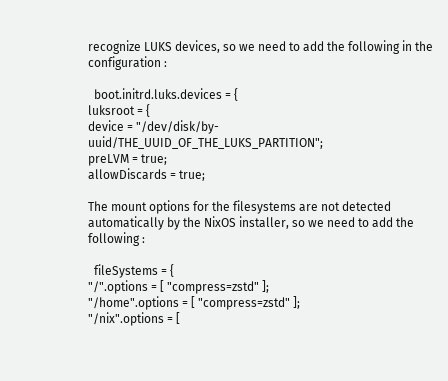recognize LUKS devices, so we need to add the following in the configuration :

  boot.initrd.luks.devices = {
luksroot = {
device = "/dev/disk/by-uuid/THE_UUID_OF_THE_LUKS_PARTITION";
preLVM = true;
allowDiscards = true;

The mount options for the filesystems are not detected automatically by the NixOS installer, so we need to add the following :

  fileSystems = {
"/".options = [ "compress=zstd" ];
"/home".options = [ "compress=zstd" ];
"/nix".options = [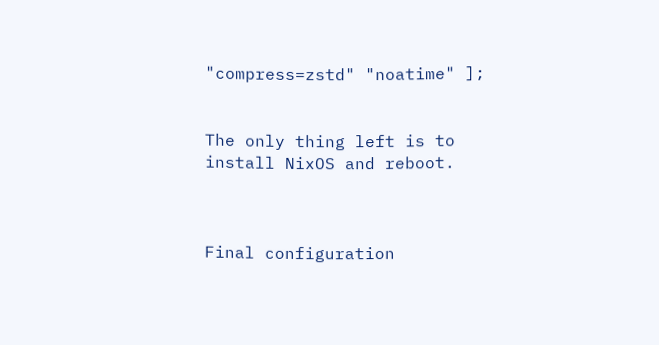"compress=zstd" "noatime" ];


The only thing left is to install NixOS and reboot.



Final configuration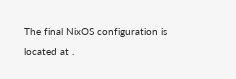The final NixOS configuration is located at .